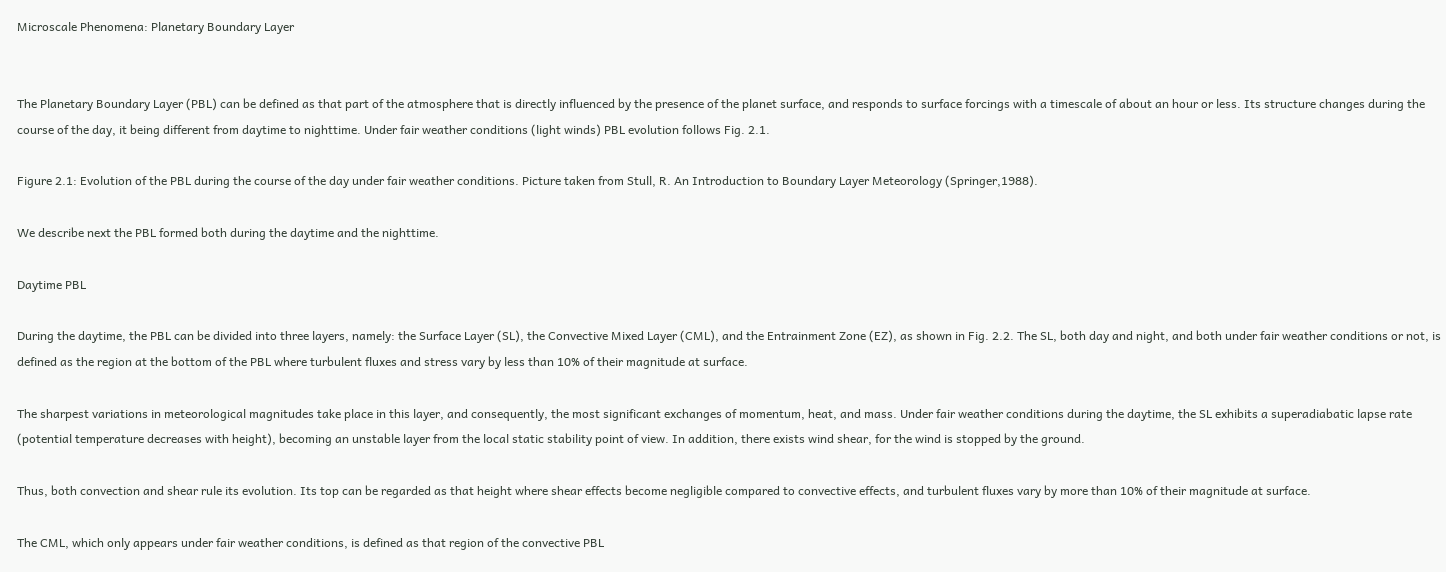Microscale Phenomena: Planetary Boundary Layer


The Planetary Boundary Layer (PBL) can be defined as that part of the atmosphere that is directly influenced by the presence of the planet surface, and responds to surface forcings with a timescale of about an hour or less. Its structure changes during the course of the day, it being different from daytime to nighttime. Under fair weather conditions (light winds) PBL evolution follows Fig. 2.1.

Figure 2.1: Evolution of the PBL during the course of the day under fair weather conditions. Picture taken from Stull, R. An Introduction to Boundary Layer Meteorology (Springer,1988).

We describe next the PBL formed both during the daytime and the nighttime.

Daytime PBL

During the daytime, the PBL can be divided into three layers, namely: the Surface Layer (SL), the Convective Mixed Layer (CML), and the Entrainment Zone (EZ), as shown in Fig. 2.2. The SL, both day and night, and both under fair weather conditions or not, is defined as the region at the bottom of the PBL where turbulent fluxes and stress vary by less than 10% of their magnitude at surface.

The sharpest variations in meteorological magnitudes take place in this layer, and consequently, the most significant exchanges of momentum, heat, and mass. Under fair weather conditions during the daytime, the SL exhibits a superadiabatic lapse rate (potential temperature decreases with height), becoming an unstable layer from the local static stability point of view. In addition, there exists wind shear, for the wind is stopped by the ground.

Thus, both convection and shear rule its evolution. Its top can be regarded as that height where shear effects become negligible compared to convective effects, and turbulent fluxes vary by more than 10% of their magnitude at surface.

The CML, which only appears under fair weather conditions, is defined as that region of the convective PBL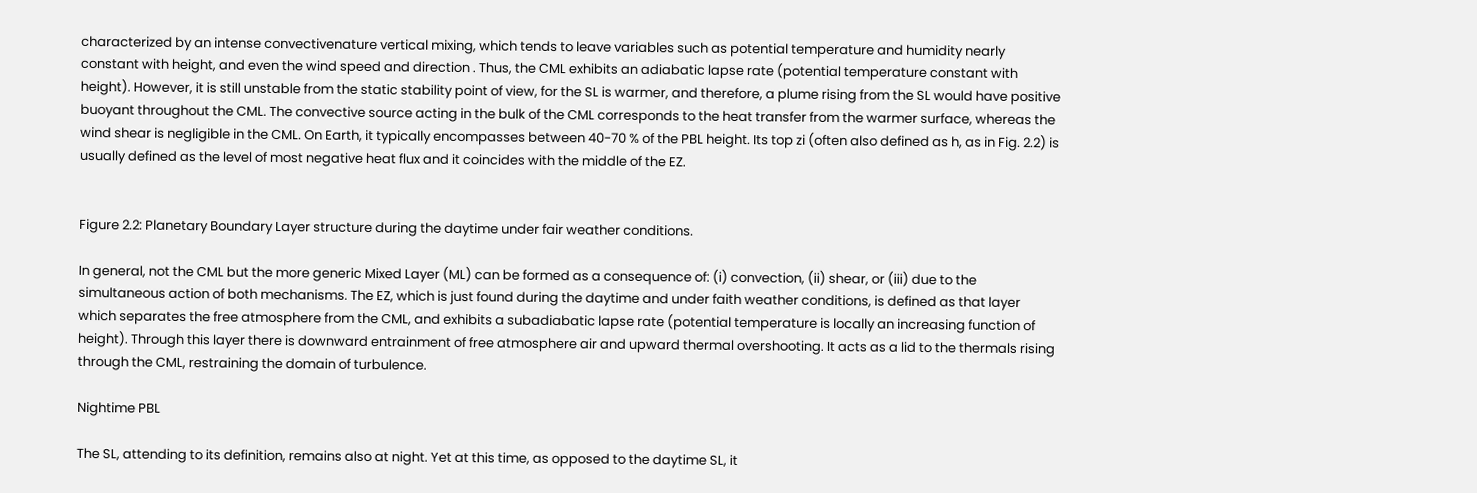characterized by an intense convectivenature vertical mixing, which tends to leave variables such as potential temperature and humidity nearly constant with height, and even the wind speed and direction . Thus, the CML exhibits an adiabatic lapse rate (potential temperature constant with height). However, it is still unstable from the static stability point of view, for the SL is warmer, and therefore, a plume rising from the SL would have positive buoyant throughout the CML. The convective source acting in the bulk of the CML corresponds to the heat transfer from the warmer surface, whereas the wind shear is negligible in the CML. On Earth, it typically encompasses between 40-70 % of the PBL height. Its top zi (often also defined as h, as in Fig. 2.2) is usually defined as the level of most negative heat flux and it coincides with the middle of the EZ.


Figure 2.2: Planetary Boundary Layer structure during the daytime under fair weather conditions.

In general, not the CML but the more generic Mixed Layer (ML) can be formed as a consequence of: (i) convection, (ii) shear, or (iii) due to the simultaneous action of both mechanisms. The EZ, which is just found during the daytime and under faith weather conditions, is defined as that layer which separates the free atmosphere from the CML, and exhibits a subadiabatic lapse rate (potential temperature is locally an increasing function of height). Through this layer there is downward entrainment of free atmosphere air and upward thermal overshooting. It acts as a lid to the thermals rising through the CML, restraining the domain of turbulence.

Nightime PBL

The SL, attending to its definition, remains also at night. Yet at this time, as opposed to the daytime SL, it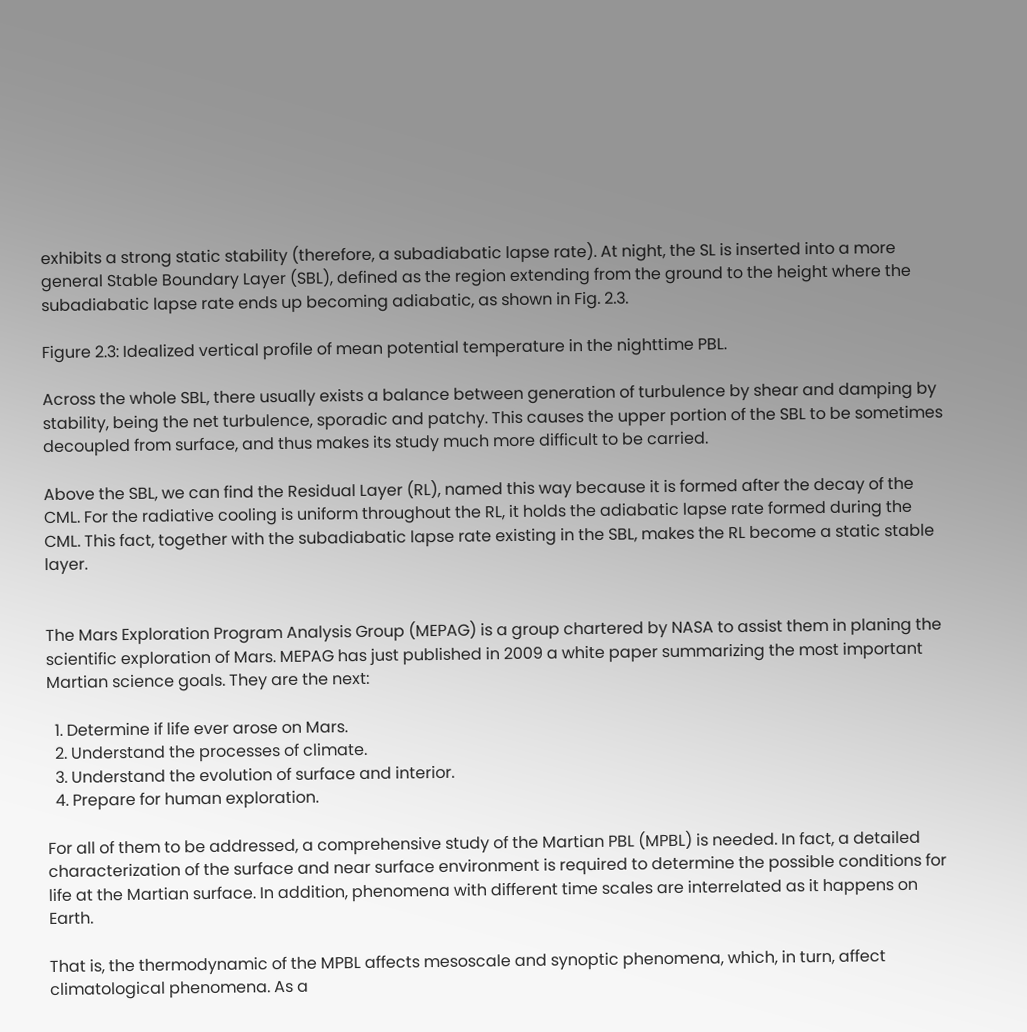exhibits a strong static stability (therefore, a subadiabatic lapse rate). At night, the SL is inserted into a more general Stable Boundary Layer (SBL), defined as the region extending from the ground to the height where the subadiabatic lapse rate ends up becoming adiabatic, as shown in Fig. 2.3.

Figure 2.3: Idealized vertical profile of mean potential temperature in the nighttime PBL.

Across the whole SBL, there usually exists a balance between generation of turbulence by shear and damping by stability, being the net turbulence, sporadic and patchy. This causes the upper portion of the SBL to be sometimes decoupled from surface, and thus makes its study much more difficult to be carried.

Above the SBL, we can find the Residual Layer (RL), named this way because it is formed after the decay of the CML. For the radiative cooling is uniform throughout the RL, it holds the adiabatic lapse rate formed during the CML. This fact, together with the subadiabatic lapse rate existing in the SBL, makes the RL become a static stable layer.


The Mars Exploration Program Analysis Group (MEPAG) is a group chartered by NASA to assist them in planing the scientific exploration of Mars. MEPAG has just published in 2009 a white paper summarizing the most important Martian science goals. They are the next:

  1. Determine if life ever arose on Mars.
  2. Understand the processes of climate.
  3. Understand the evolution of surface and interior.
  4. Prepare for human exploration.

For all of them to be addressed, a comprehensive study of the Martian PBL (MPBL) is needed. In fact, a detailed characterization of the surface and near surface environment is required to determine the possible conditions for life at the Martian surface. In addition, phenomena with different time scales are interrelated as it happens on Earth.

That is, the thermodynamic of the MPBL affects mesoscale and synoptic phenomena, which, in turn, affect climatological phenomena. As a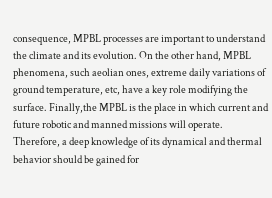consequence, MPBL processes are important to understand the climate and its evolution. On the other hand, MPBL phenomena, such aeolian ones, extreme daily variations of ground temperature, etc, have a key role modifying the surface. Finally,the MPBL is the place in which current and future robotic and manned missions will operate. Therefore, a deep knowledge of its dynamical and thermal behavior should be gained for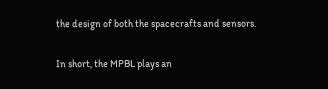the design of both the spacecrafts and sensors.

In short, the MPBL plays an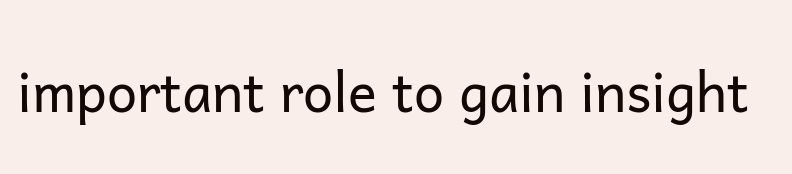important role to gain insight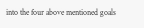into the four above mentioned goals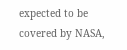expected to be covered by NASA,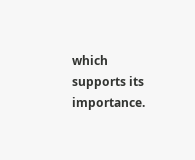which supports its importance.